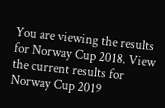You are viewing the results for Norway Cup 2018. View the current results for Norway Cup 2019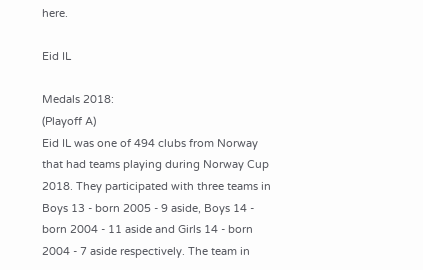here.

Eid IL

Medals 2018:
(Playoff A)
Eid IL was one of 494 clubs from Norway that had teams playing during Norway Cup 2018. They participated with three teams in Boys 13 - born 2005 - 9 aside, Boys 14 - born 2004 - 11 aside and Girls 14 - born 2004 - 7 aside respectively. The team in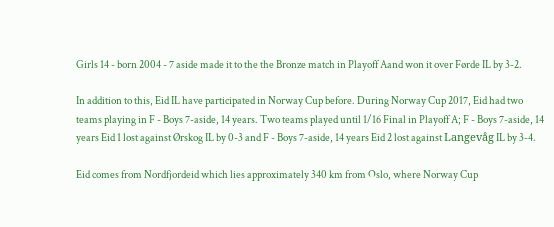Girls 14 - born 2004 - 7 aside made it to the the Bronze match in Playoff Aand won it over Førde IL by 3-2.

In addition to this, Eid IL have participated in Norway Cup before. During Norway Cup 2017, Eid had two teams playing in F - Boys 7-aside, 14 years. Two teams played until 1/16 Final in Playoff A; F - Boys 7-aside, 14 years Eid 1 lost against Ørskog IL by 0-3 and F - Boys 7-aside, 14 years Eid 2 lost against Langevåg IL by 3-4.

Eid comes from Nordfjordeid which lies approximately 340 km from Oslo, where Norway Cup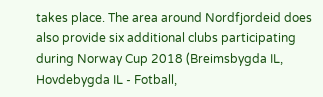takes place. The area around Nordfjordeid does also provide six additional clubs participating during Norway Cup 2018 (Breimsbygda IL, Hovdebygda IL - Fotball,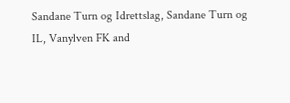Sandane Turn og Idrettslag, Sandane Turn og IL, Vanylven FK and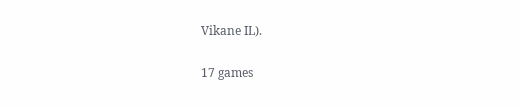Vikane IL).

17 games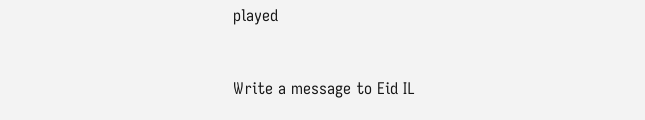played


Write a message to Eid IL